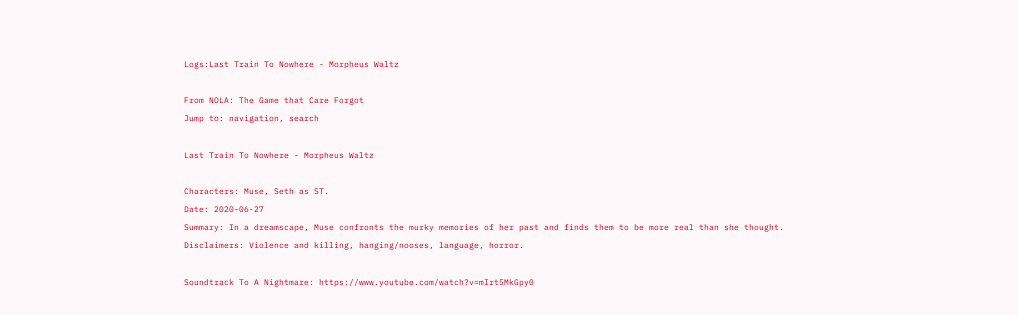Logs:Last Train To Nowhere - Morpheus Waltz

From NOLA: The Game that Care Forgot
Jump to: navigation, search

Last Train To Nowhere - Morpheus Waltz

Characters: Muse, Seth as ST.
Date: 2020-06-27
Summary: In a dreamscape, Muse confronts the murky memories of her past and finds them to be more real than she thought.
Disclaimers: Violence and killing, hanging/nooses, language, horror.

Soundtrack To A Nightmare: https://www.youtube.com/watch?v=mIrt5MkGpy0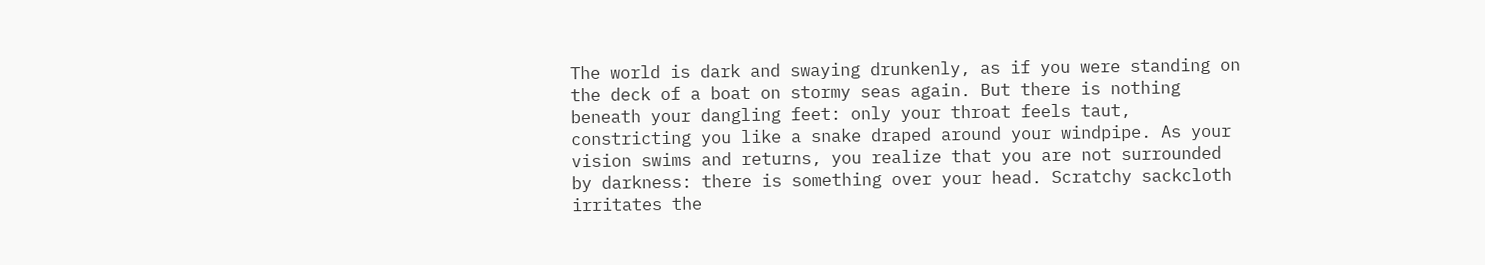The world is dark and swaying drunkenly, as if you were standing on the deck of a boat on stormy seas again. But there is nothing beneath your dangling feet: only your throat feels taut, constricting you like a snake draped around your windpipe. As your vision swims and returns, you realize that you are not surrounded by darkness: there is something over your head. Scratchy sackcloth irritates the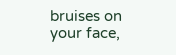bruises on your face,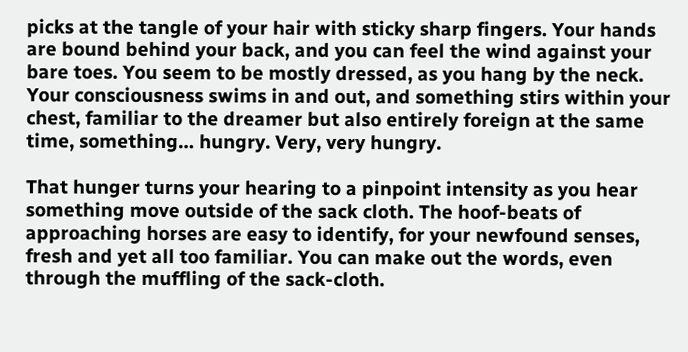picks at the tangle of your hair with sticky sharp fingers. Your hands are bound behind your back, and you can feel the wind against your bare toes. You seem to be mostly dressed, as you hang by the neck. Your consciousness swims in and out, and something stirs within your chest, familiar to the dreamer but also entirely foreign at the same time, something… hungry. Very, very hungry.

That hunger turns your hearing to a pinpoint intensity as you hear something move outside of the sack cloth. The hoof-beats of approaching horses are easy to identify, for your newfound senses, fresh and yet all too familiar. You can make out the words, even through the muffling of the sack-cloth.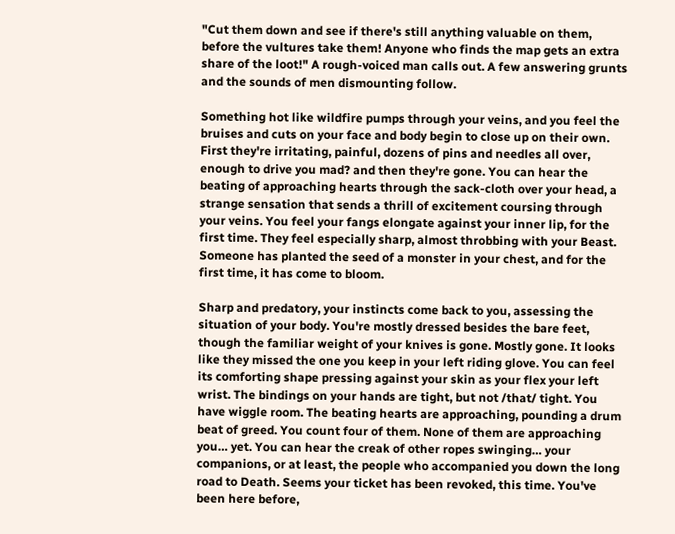"Cut them down and see if there's still anything valuable on them, before the vultures take them! Anyone who finds the map gets an extra share of the loot!" A rough-voiced man calls out. A few answering grunts and the sounds of men dismounting follow.

Something hot like wildfire pumps through your veins, and you feel the bruises and cuts on your face and body begin to close up on their own. First they're irritating, painful, dozens of pins and needles all over, enough to drive you mad? and then they're gone. You can hear the beating of approaching hearts through the sack-cloth over your head, a strange sensation that sends a thrill of excitement coursing through your veins. You feel your fangs elongate against your inner lip, for the first time. They feel especially sharp, almost throbbing with your Beast. Someone has planted the seed of a monster in your chest, and for the first time, it has come to bloom.

Sharp and predatory, your instincts come back to you, assessing the situation of your body. You're mostly dressed besides the bare feet, though the familiar weight of your knives is gone. Mostly gone. It looks like they missed the one you keep in your left riding glove. You can feel its comforting shape pressing against your skin as your flex your left wrist. The bindings on your hands are tight, but not /that/ tight. You have wiggle room. The beating hearts are approaching, pounding a drum beat of greed. You count four of them. None of them are approaching you… yet. You can hear the creak of other ropes swinging… your companions, or at least, the people who accompanied you down the long road to Death. Seems your ticket has been revoked, this time. You've been here before,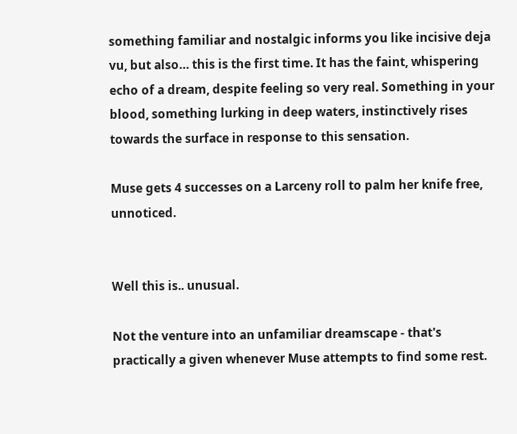something familiar and nostalgic informs you like incisive deja vu, but also… this is the first time. It has the faint, whispering echo of a dream, despite feeling so very real. Something in your blood, something lurking in deep waters, instinctively rises towards the surface in response to this sensation.

Muse gets 4 successes on a Larceny roll to palm her knife free, unnoticed.


Well this is.. unusual.

Not the venture into an unfamiliar dreamscape - that's practically a given whenever Muse attempts to find some rest.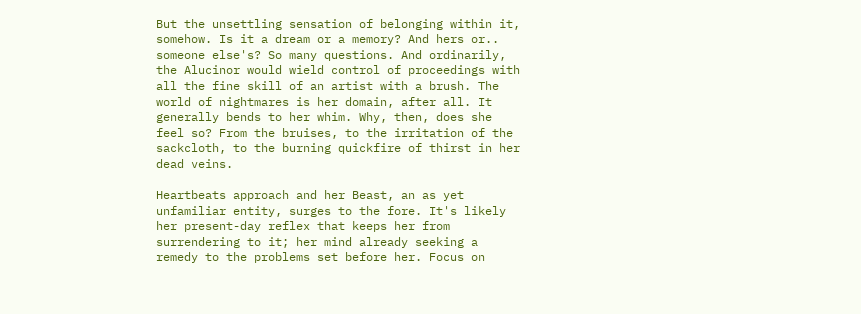But the unsettling sensation of belonging within it, somehow. Is it a dream or a memory? And hers or.. someone else's? So many questions. And ordinarily, the Alucinor would wield control of proceedings with all the fine skill of an artist with a brush. The world of nightmares is her domain, after all. It generally bends to her whim. Why, then, does she feel so? From the bruises, to the irritation of the sackcloth, to the burning quickfire of thirst in her dead veins.

Heartbeats approach and her Beast, an as yet unfamiliar entity, surges to the fore. It's likely her present-day reflex that keeps her from surrendering to it; her mind already seeking a remedy to the problems set before her. Focus on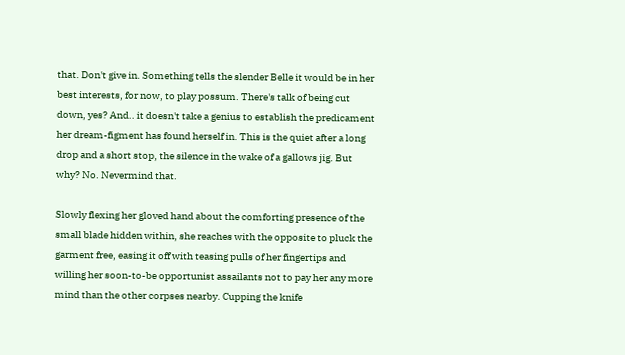that. Don't give in. Something tells the slender Belle it would be in her best interests, for now, to play possum. There's talk of being cut down, yes? And.. it doesn't take a genius to establish the predicament her dream-figment has found herself in. This is the quiet after a long drop and a short stop, the silence in the wake of a gallows jig. But why? No. Nevermind that.

Slowly flexing her gloved hand about the comforting presence of the small blade hidden within, she reaches with the opposite to pluck the garment free, easing it off with teasing pulls of her fingertips and willing her soon-to-be opportunist assailants not to pay her any more mind than the other corpses nearby. Cupping the knife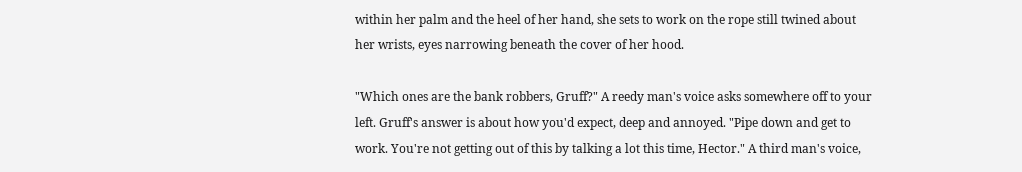within her palm and the heel of her hand, she sets to work on the rope still twined about her wrists, eyes narrowing beneath the cover of her hood.

"Which ones are the bank robbers, Gruff?" A reedy man's voice asks somewhere off to your left. Gruff's answer is about how you'd expect, deep and annoyed. "Pipe down and get to work. You're not getting out of this by talking a lot this time, Hector." A third man's voice,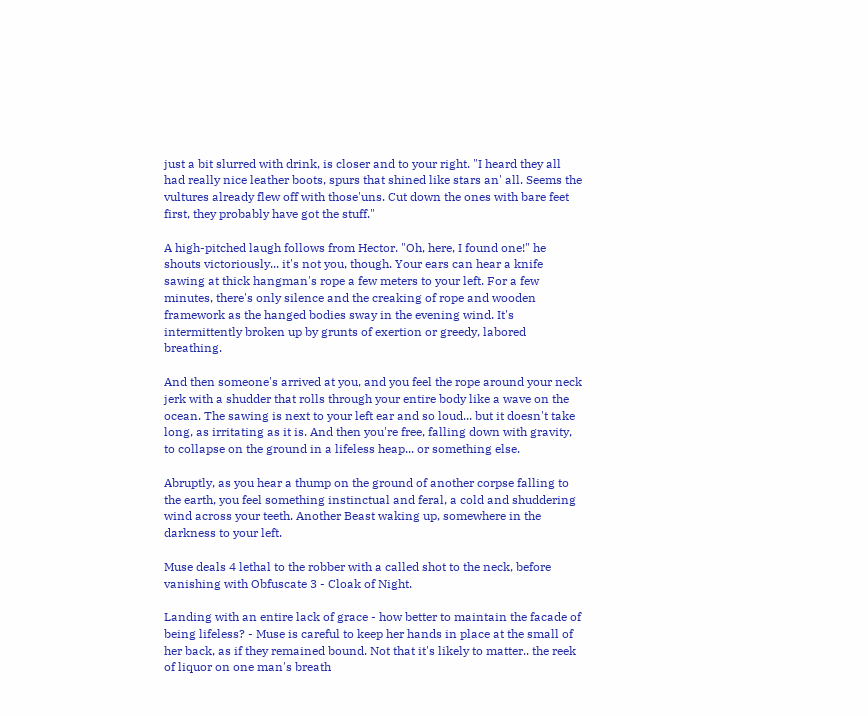just a bit slurred with drink, is closer and to your right. "I heard they all had really nice leather boots, spurs that shined like stars an' all. Seems the vultures already flew off with those'uns. Cut down the ones with bare feet first, they probably have got the stuff."

A high-pitched laugh follows from Hector. "Oh, here, I found one!" he shouts victoriously... it's not you, though. Your ears can hear a knife sawing at thick hangman's rope a few meters to your left. For a few minutes, there's only silence and the creaking of rope and wooden framework as the hanged bodies sway in the evening wind. It's intermittently broken up by grunts of exertion or greedy, labored breathing.

And then someone's arrived at you, and you feel the rope around your neck jerk with a shudder that rolls through your entire body like a wave on the ocean. The sawing is next to your left ear and so loud... but it doesn't take long, as irritating as it is. And then you're free, falling down with gravity, to collapse on the ground in a lifeless heap... or something else.

Abruptly, as you hear a thump on the ground of another corpse falling to the earth, you feel something instinctual and feral, a cold and shuddering wind across your teeth. Another Beast waking up, somewhere in the darkness to your left.

Muse deals 4 lethal to the robber with a called shot to the neck, before vanishing with Obfuscate 3 - Cloak of Night.

Landing with an entire lack of grace - how better to maintain the facade of being lifeless? - Muse is careful to keep her hands in place at the small of her back, as if they remained bound. Not that it's likely to matter.. the reek of liquor on one man's breath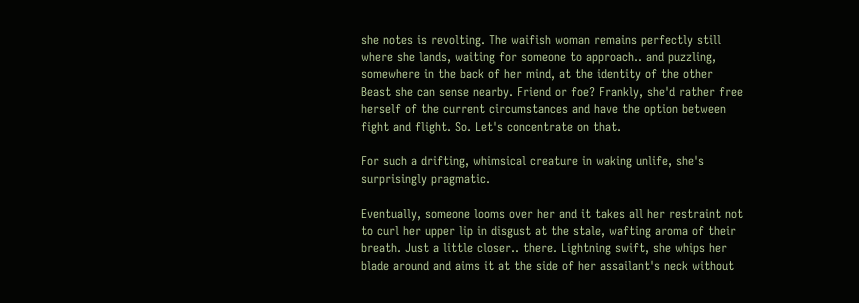she notes is revolting. The waifish woman remains perfectly still where she lands, waiting for someone to approach.. and puzzling, somewhere in the back of her mind, at the identity of the other Beast she can sense nearby. Friend or foe? Frankly, she'd rather free herself of the current circumstances and have the option between fight and flight. So. Let's concentrate on that.

For such a drifting, whimsical creature in waking unlife, she's surprisingly pragmatic.

Eventually, someone looms over her and it takes all her restraint not to curl her upper lip in disgust at the stale, wafting aroma of their breath. Just a little closer.. there. Lightning swift, she whips her blade around and aims it at the side of her assailant's neck without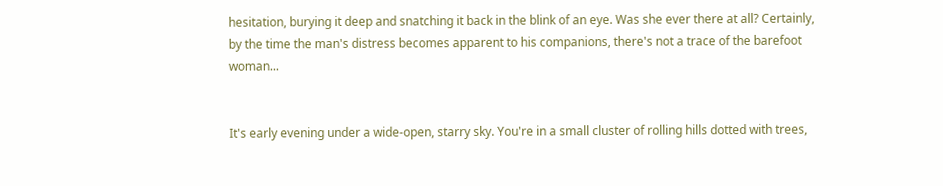hesitation, burying it deep and snatching it back in the blink of an eye. Was she ever there at all? Certainly, by the time the man's distress becomes apparent to his companions, there's not a trace of the barefoot woman...


It's early evening under a wide-open, starry sky. You're in a small cluster of rolling hills dotted with trees,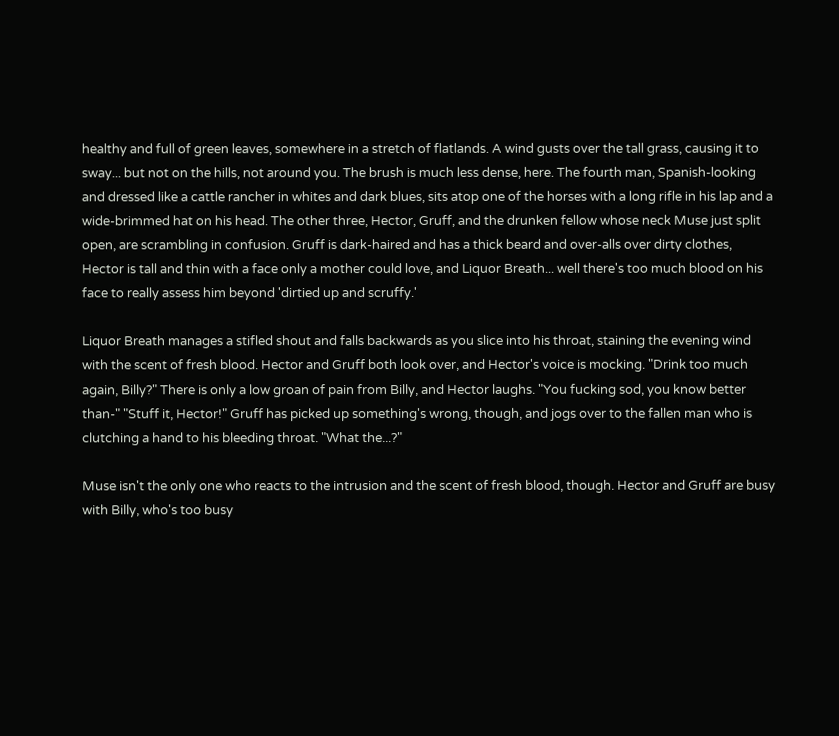healthy and full of green leaves, somewhere in a stretch of flatlands. A wind gusts over the tall grass, causing it to sway... but not on the hills, not around you. The brush is much less dense, here. The fourth man, Spanish-looking and dressed like a cattle rancher in whites and dark blues, sits atop one of the horses with a long rifle in his lap and a wide-brimmed hat on his head. The other three, Hector, Gruff, and the drunken fellow whose neck Muse just split open, are scrambling in confusion. Gruff is dark-haired and has a thick beard and over-alls over dirty clothes, Hector is tall and thin with a face only a mother could love, and Liquor Breath... well there's too much blood on his face to really assess him beyond 'dirtied up and scruffy.'

Liquor Breath manages a stifled shout and falls backwards as you slice into his throat, staining the evening wind with the scent of fresh blood. Hector and Gruff both look over, and Hector's voice is mocking. "Drink too much again, Billy?" There is only a low groan of pain from Billy, and Hector laughs. "You fucking sod, you know better than-" "Stuff it, Hector!" Gruff has picked up something's wrong, though, and jogs over to the fallen man who is clutching a hand to his bleeding throat. "What the...?"

Muse isn't the only one who reacts to the intrusion and the scent of fresh blood, though. Hector and Gruff are busy with Billy, who's too busy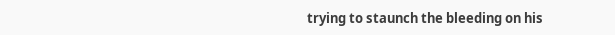trying to staunch the bleeding on his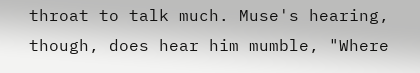throat to talk much. Muse's hearing, though, does hear him mumble, "Where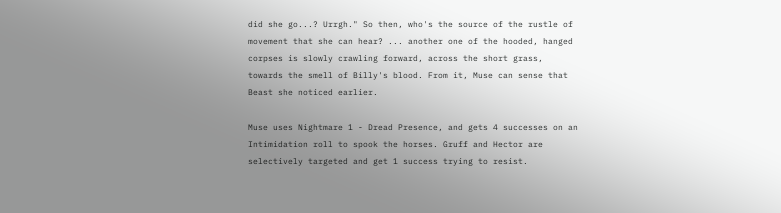did she go...? Urrgh." So then, who's the source of the rustle of movement that she can hear? ... another one of the hooded, hanged corpses is slowly crawling forward, across the short grass, towards the smell of Billy's blood. From it, Muse can sense that Beast she noticed earlier.

Muse uses Nightmare 1 - Dread Presence, and gets 4 successes on an Intimidation roll to spook the horses. Gruff and Hector are selectively targeted and get 1 success trying to resist.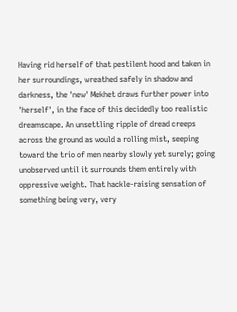Having rid herself of that pestilent hood and taken in her surroundings, wreathed safely in shadow and darkness, the 'new' Mekhet draws further power into 'herself', in the face of this decidedly too realistic dreamscape. An unsettling ripple of dread creeps across the ground as would a rolling mist, seeping toward the trio of men nearby slowly yet surely; going unobserved until it surrounds them entirely with oppressive weight. That hackle-raising sensation of something being very, very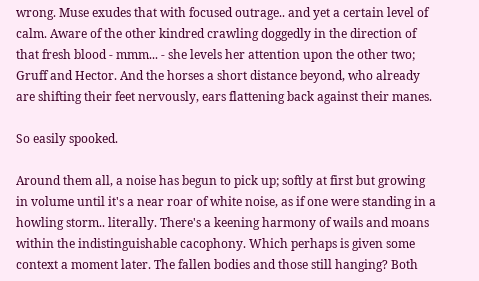wrong. Muse exudes that with focused outrage.. and yet a certain level of calm. Aware of the other kindred crawling doggedly in the direction of that fresh blood - mmm... - she levels her attention upon the other two; Gruff and Hector. And the horses a short distance beyond, who already are shifting their feet nervously, ears flattening back against their manes.

So easily spooked.

Around them all, a noise has begun to pick up; softly at first but growing in volume until it's a near roar of white noise, as if one were standing in a howling storm.. literally. There's a keening harmony of wails and moans within the indistinguishable cacophony. Which perhaps is given some context a moment later. The fallen bodies and those still hanging? Both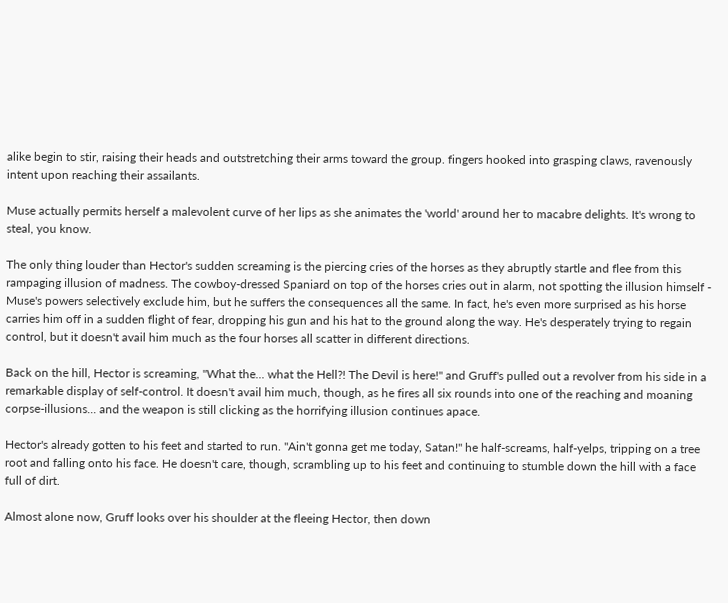alike begin to stir, raising their heads and outstretching their arms toward the group. fingers hooked into grasping claws, ravenously intent upon reaching their assailants.

Muse actually permits herself a malevolent curve of her lips as she animates the 'world' around her to macabre delights. It's wrong to steal, you know.

The only thing louder than Hector's sudden screaming is the piercing cries of the horses as they abruptly startle and flee from this rampaging illusion of madness. The cowboy-dressed Spaniard on top of the horses cries out in alarm, not spotting the illusion himself - Muse's powers selectively exclude him, but he suffers the consequences all the same. In fact, he's even more surprised as his horse carries him off in a sudden flight of fear, dropping his gun and his hat to the ground along the way. He's desperately trying to regain control, but it doesn't avail him much as the four horses all scatter in different directions.

Back on the hill, Hector is screaming, "What the... what the Hell?! The Devil is here!" and Gruff's pulled out a revolver from his side in a remarkable display of self-control. It doesn't avail him much, though, as he fires all six rounds into one of the reaching and moaning corpse-illusions... and the weapon is still clicking as the horrifying illusion continues apace.

Hector's already gotten to his feet and started to run. "Ain't gonna get me today, Satan!" he half-screams, half-yelps, tripping on a tree root and falling onto his face. He doesn't care, though, scrambling up to his feet and continuing to stumble down the hill with a face full of dirt.

Almost alone now, Gruff looks over his shoulder at the fleeing Hector, then down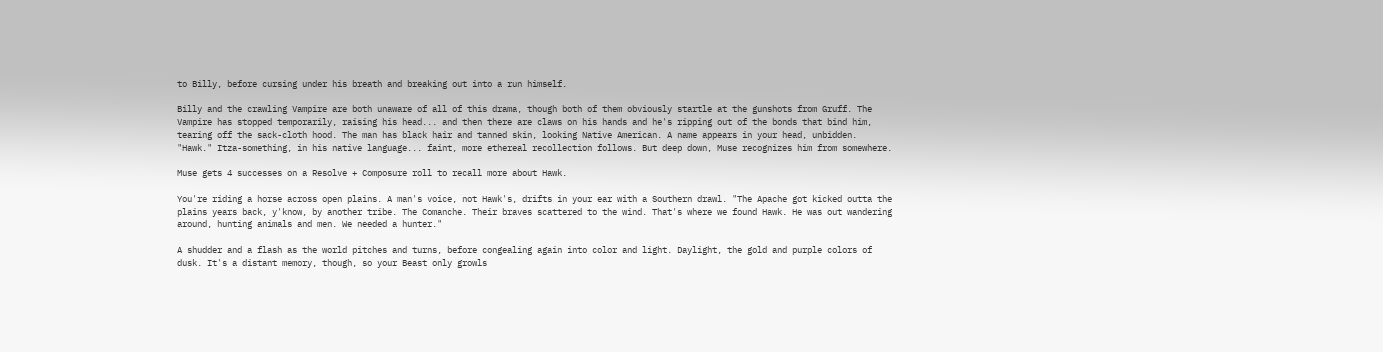to Billy, before cursing under his breath and breaking out into a run himself.

Billy and the crawling Vampire are both unaware of all of this drama, though both of them obviously startle at the gunshots from Gruff. The Vampire has stopped temporarily, raising his head... and then there are claws on his hands and he's ripping out of the bonds that bind him, tearing off the sack-cloth hood. The man has black hair and tanned skin, looking Native American. A name appears in your head, unbidden. "Hawk." Itza-something, in his native language... faint, more ethereal recollection follows. But deep down, Muse recognizes him from somewhere.

Muse gets 4 successes on a Resolve + Composure roll to recall more about Hawk.

You're riding a horse across open plains. A man's voice, not Hawk's, drifts in your ear with a Southern drawl. "The Apache got kicked outta the plains years back, y'know, by another tribe. The Comanche. Their braves scattered to the wind. That's where we found Hawk. He was out wandering around, hunting animals and men. We needed a hunter."

A shudder and a flash as the world pitches and turns, before congealing again into color and light. Daylight, the gold and purple colors of dusk. It's a distant memory, though, so your Beast only growls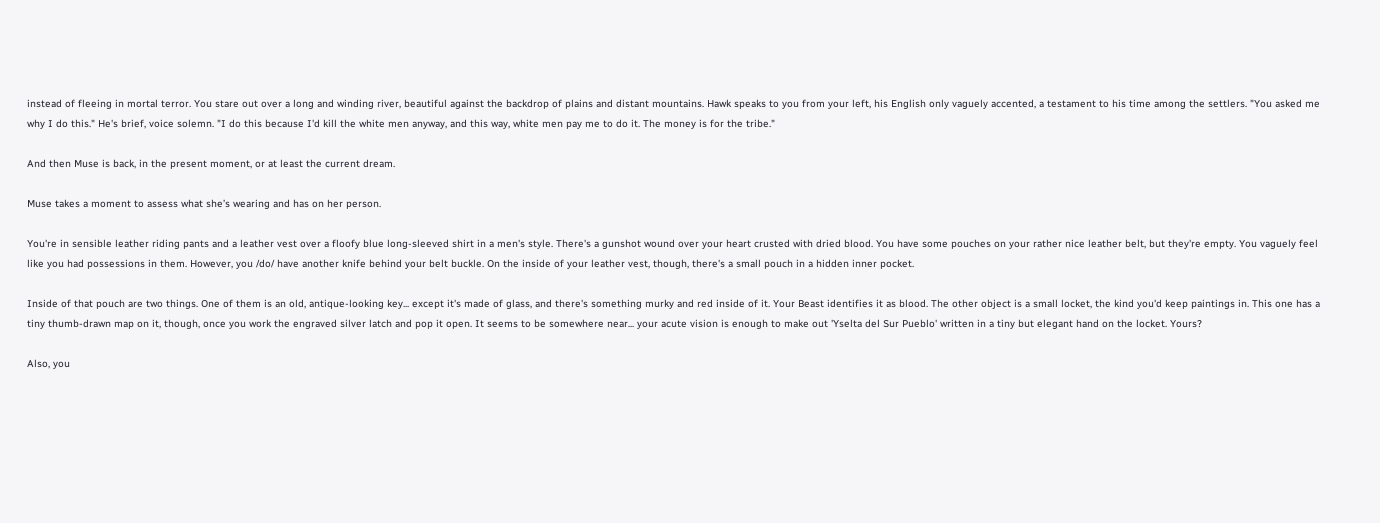instead of fleeing in mortal terror. You stare out over a long and winding river, beautiful against the backdrop of plains and distant mountains. Hawk speaks to you from your left, his English only vaguely accented, a testament to his time among the settlers. "You asked me why I do this." He's brief, voice solemn. "I do this because I'd kill the white men anyway, and this way, white men pay me to do it. The money is for the tribe."

And then Muse is back, in the present moment, or at least the current dream.

Muse takes a moment to assess what she’s wearing and has on her person.

You're in sensible leather riding pants and a leather vest over a floofy blue long-sleeved shirt in a men's style. There's a gunshot wound over your heart crusted with dried blood. You have some pouches on your rather nice leather belt, but they're empty. You vaguely feel like you had possessions in them. However, you /do/ have another knife behind your belt buckle. On the inside of your leather vest, though, there's a small pouch in a hidden inner pocket.

Inside of that pouch are two things. One of them is an old, antique-looking key... except it's made of glass, and there's something murky and red inside of it. Your Beast identifies it as blood. The other object is a small locket, the kind you'd keep paintings in. This one has a tiny thumb-drawn map on it, though, once you work the engraved silver latch and pop it open. It seems to be somewhere near... your acute vision is enough to make out 'Yselta del Sur Pueblo' written in a tiny but elegant hand on the locket. Yours?

Also, you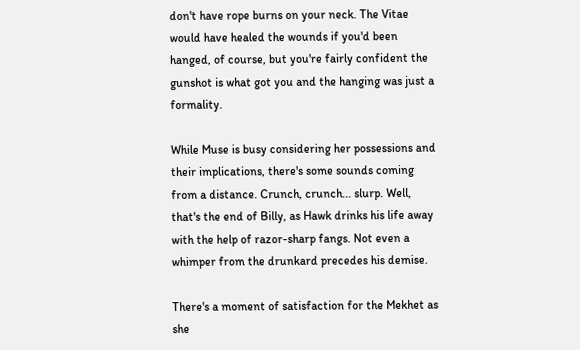don't have rope burns on your neck. The Vitae would have healed the wounds if you'd been hanged, of course, but you're fairly confident the gunshot is what got you and the hanging was just a formality.

While Muse is busy considering her possessions and their implications, there's some sounds coming from a distance. Crunch, crunch... slurp. Well, that's the end of Billy, as Hawk drinks his life away with the help of razor-sharp fangs. Not even a whimper from the drunkard precedes his demise.

There's a moment of satisfaction for the Mekhet as she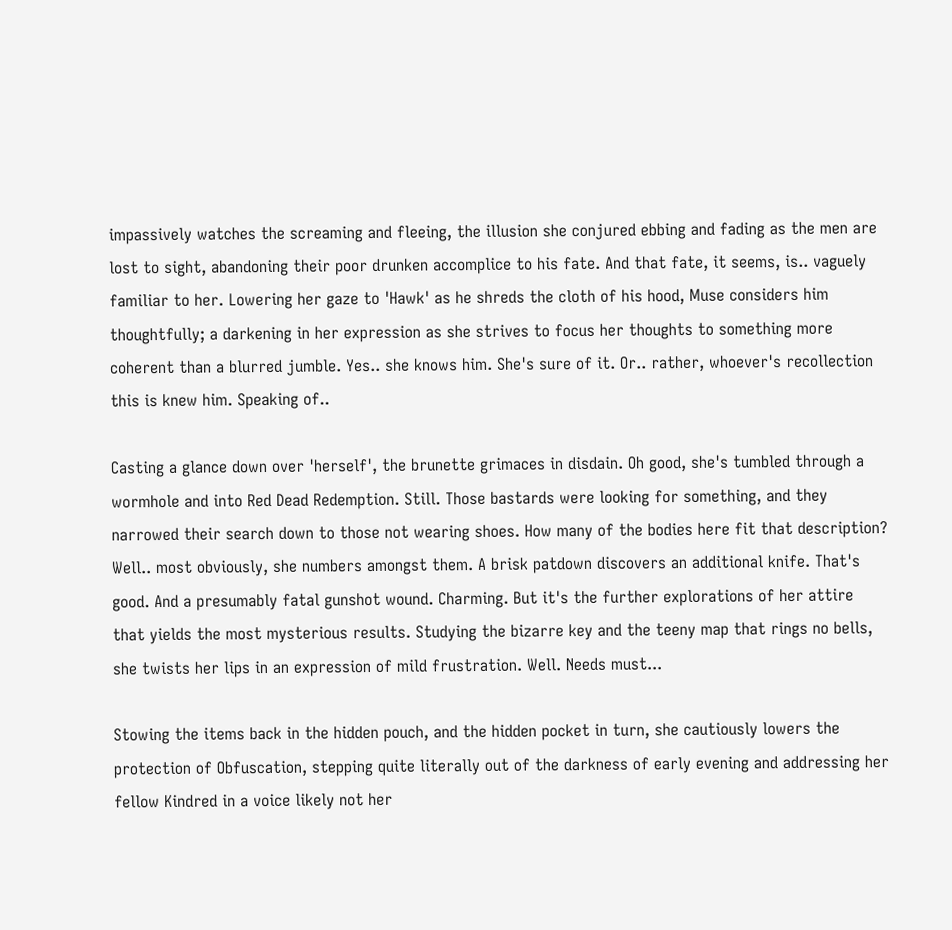impassively watches the screaming and fleeing, the illusion she conjured ebbing and fading as the men are lost to sight, abandoning their poor drunken accomplice to his fate. And that fate, it seems, is.. vaguely familiar to her. Lowering her gaze to 'Hawk' as he shreds the cloth of his hood, Muse considers him thoughtfully; a darkening in her expression as she strives to focus her thoughts to something more coherent than a blurred jumble. Yes.. she knows him. She's sure of it. Or.. rather, whoever's recollection this is knew him. Speaking of..

Casting a glance down over 'herself', the brunette grimaces in disdain. Oh good, she's tumbled through a wormhole and into Red Dead Redemption. Still. Those bastards were looking for something, and they narrowed their search down to those not wearing shoes. How many of the bodies here fit that description? Well.. most obviously, she numbers amongst them. A brisk patdown discovers an additional knife. That's good. And a presumably fatal gunshot wound. Charming. But it's the further explorations of her attire that yields the most mysterious results. Studying the bizarre key and the teeny map that rings no bells, she twists her lips in an expression of mild frustration. Well. Needs must...

Stowing the items back in the hidden pouch, and the hidden pocket in turn, she cautiously lowers the protection of Obfuscation, stepping quite literally out of the darkness of early evening and addressing her fellow Kindred in a voice likely not her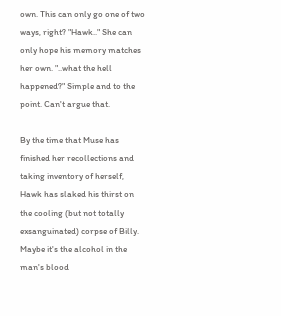own. This can only go one of two ways, right? "Hawk.." She can only hope his memory matches her own. "..what the hell happened?" Simple and to the point. Can't argue that.

By the time that Muse has finished her recollections and taking inventory of herself, Hawk has slaked his thirst on the cooling (but not totally exsanguinated) corpse of Billy. Maybe it's the alcohol in the man's blood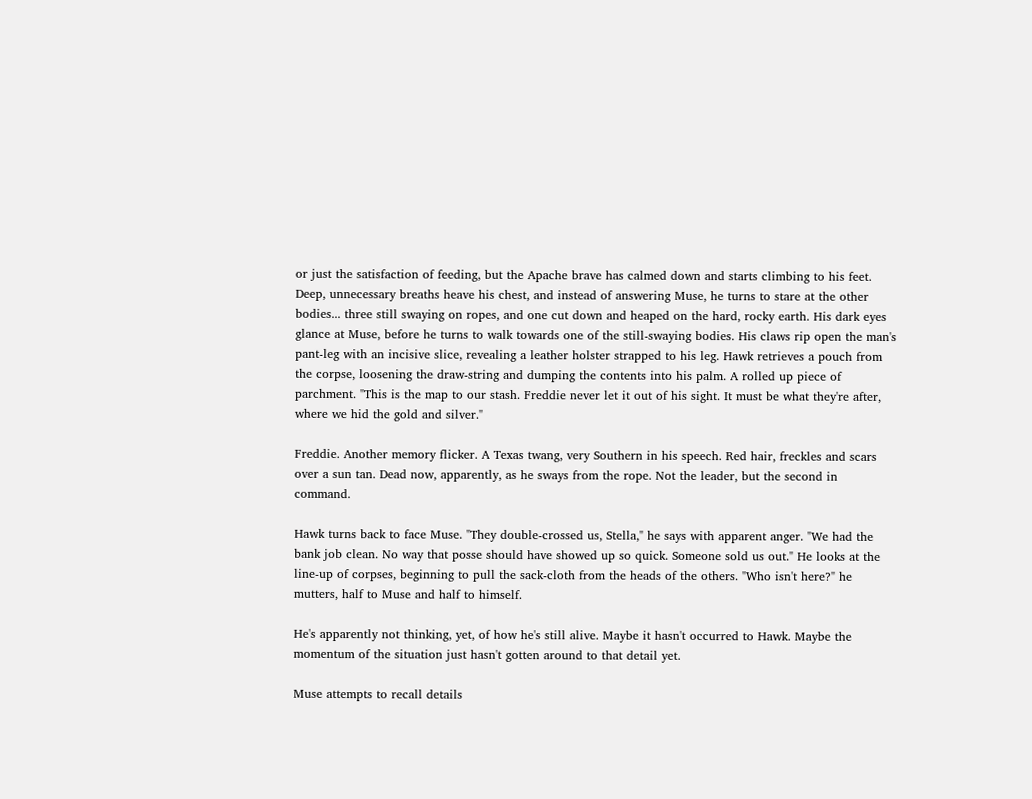or just the satisfaction of feeding, but the Apache brave has calmed down and starts climbing to his feet. Deep, unnecessary breaths heave his chest, and instead of answering Muse, he turns to stare at the other bodies... three still swaying on ropes, and one cut down and heaped on the hard, rocky earth. His dark eyes glance at Muse, before he turns to walk towards one of the still-swaying bodies. His claws rip open the man's pant-leg with an incisive slice, revealing a leather holster strapped to his leg. Hawk retrieves a pouch from the corpse, loosening the draw-string and dumping the contents into his palm. A rolled up piece of parchment. "This is the map to our stash. Freddie never let it out of his sight. It must be what they're after, where we hid the gold and silver."

Freddie. Another memory flicker. A Texas twang, very Southern in his speech. Red hair, freckles and scars over a sun tan. Dead now, apparently, as he sways from the rope. Not the leader, but the second in command.

Hawk turns back to face Muse. "They double-crossed us, Stella," he says with apparent anger. "We had the bank job clean. No way that posse should have showed up so quick. Someone sold us out." He looks at the line-up of corpses, beginning to pull the sack-cloth from the heads of the others. "Who isn't here?" he mutters, half to Muse and half to himself.

He's apparently not thinking, yet, of how he's still alive. Maybe it hasn't occurred to Hawk. Maybe the momentum of the situation just hasn't gotten around to that detail yet.

Muse attempts to recall details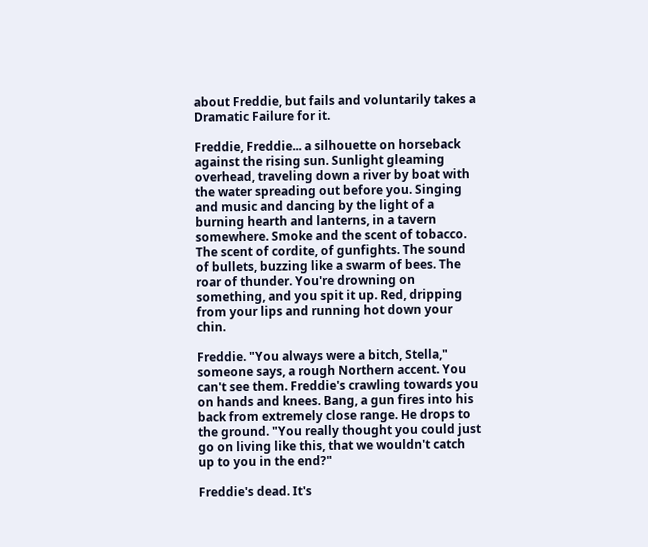about Freddie, but fails and voluntarily takes a Dramatic Failure for it.

Freddie, Freddie... a silhouette on horseback against the rising sun. Sunlight gleaming overhead, traveling down a river by boat with the water spreading out before you. Singing and music and dancing by the light of a burning hearth and lanterns, in a tavern somewhere. Smoke and the scent of tobacco. The scent of cordite, of gunfights. The sound of bullets, buzzing like a swarm of bees. The roar of thunder. You're drowning on something, and you spit it up. Red, dripping from your lips and running hot down your chin.

Freddie. "You always were a bitch, Stella," someone says, a rough Northern accent. You can't see them. Freddie's crawling towards you on hands and knees. Bang, a gun fires into his back from extremely close range. He drops to the ground. "You really thought you could just go on living like this, that we wouldn't catch up to you in the end?"

Freddie's dead. It's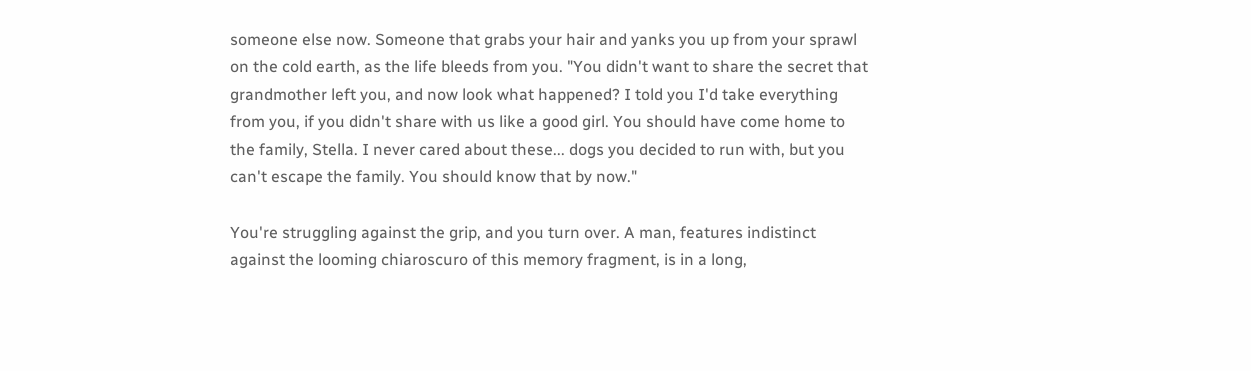someone else now. Someone that grabs your hair and yanks you up from your sprawl on the cold earth, as the life bleeds from you. "You didn't want to share the secret that grandmother left you, and now look what happened? I told you I'd take everything from you, if you didn't share with us like a good girl. You should have come home to the family, Stella. I never cared about these... dogs you decided to run with, but you can't escape the family. You should know that by now."

You're struggling against the grip, and you turn over. A man, features indistinct against the looming chiaroscuro of this memory fragment, is in a long,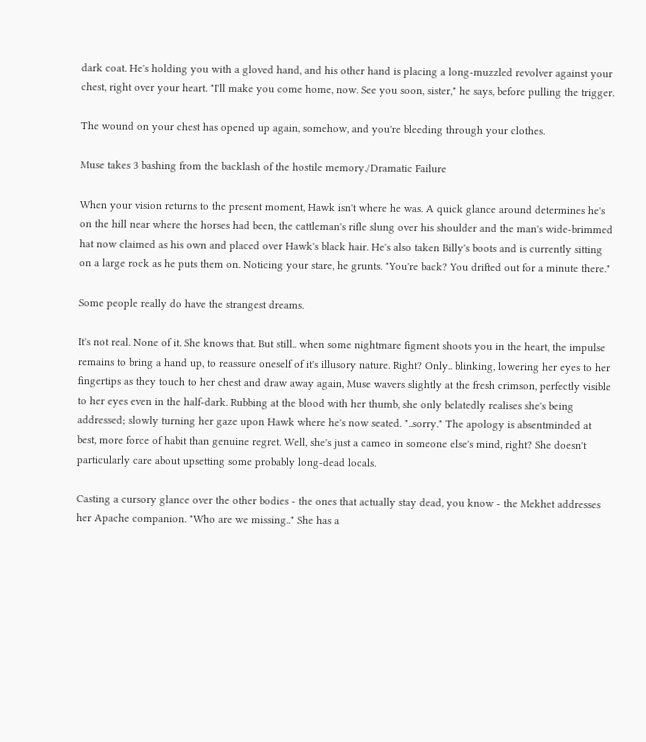dark coat. He's holding you with a gloved hand, and his other hand is placing a long-muzzled revolver against your chest, right over your heart. "I'll make you come home, now. See you soon, sister," he says, before pulling the trigger.

The wound on your chest has opened up again, somehow, and you're bleeding through your clothes.

Muse takes 3 bashing from the backlash of the hostile memory./Dramatic Failure

When your vision returns to the present moment, Hawk isn't where he was. A quick glance around determines he's on the hill near where the horses had been, the cattleman's rifle slung over his shoulder and the man's wide-brimmed hat now claimed as his own and placed over Hawk's black hair. He's also taken Billy's boots and is currently sitting on a large rock as he puts them on. Noticing your stare, he grunts. "You're back? You drifted out for a minute there."

Some people really do have the strangest dreams.

It's not real. None of it. She knows that. But still.. when some nightmare figment shoots you in the heart, the impulse remains to bring a hand up, to reassure oneself of it's illusory nature. Right? Only.. blinking, lowering her eyes to her fingertips as they touch to her chest and draw away again, Muse wavers slightly at the fresh crimson, perfectly visible to her eyes even in the half-dark. Rubbing at the blood with her thumb, she only belatedly realises she's being addressed; slowly turning her gaze upon Hawk where he's now seated. "..sorry." The apology is absentminded at best, more force of habit than genuine regret. Well, she's just a cameo in someone else's mind, right? She doesn't particularly care about upsetting some probably long-dead locals.

Casting a cursory glance over the other bodies - the ones that actually stay dead, you know - the Mekhet addresses her Apache companion. "Who are we missing.." She has a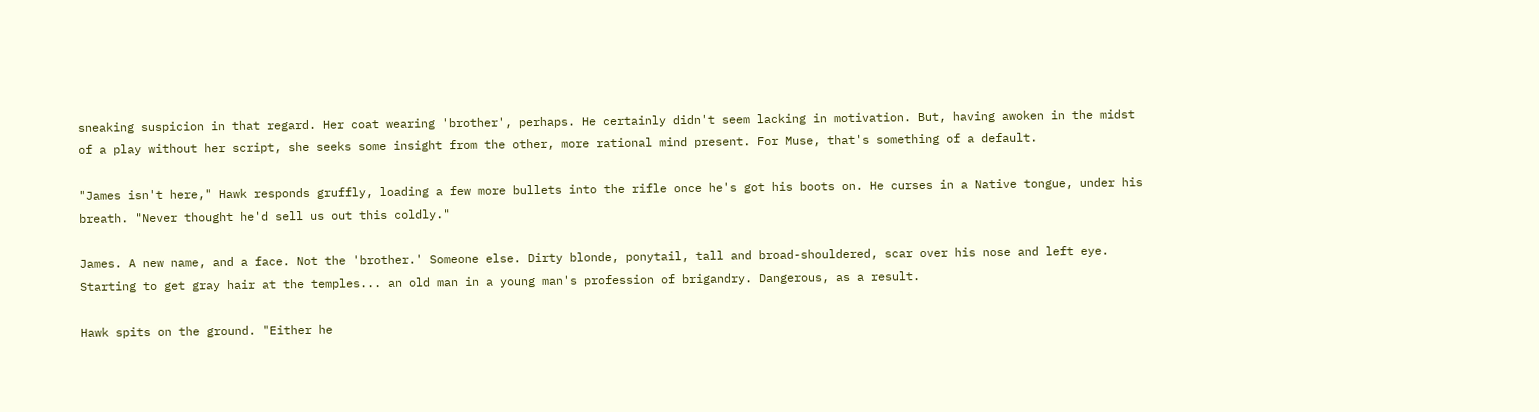sneaking suspicion in that regard. Her coat wearing 'brother', perhaps. He certainly didn't seem lacking in motivation. But, having awoken in the midst of a play without her script, she seeks some insight from the other, more rational mind present. For Muse, that's something of a default.

"James isn't here," Hawk responds gruffly, loading a few more bullets into the rifle once he's got his boots on. He curses in a Native tongue, under his breath. "Never thought he'd sell us out this coldly."

James. A new name, and a face. Not the 'brother.' Someone else. Dirty blonde, ponytail, tall and broad-shouldered, scar over his nose and left eye. Starting to get gray hair at the temples... an old man in a young man's profession of brigandry. Dangerous, as a result.

Hawk spits on the ground. "Either he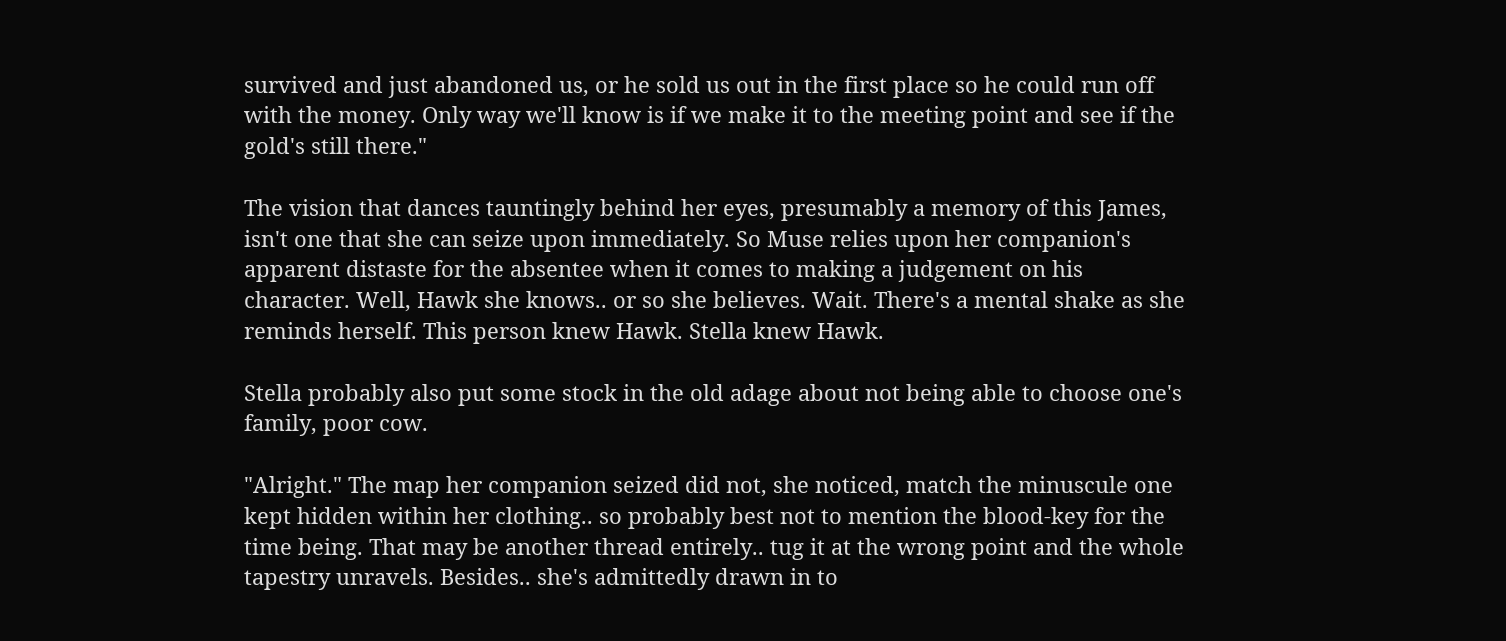survived and just abandoned us, or he sold us out in the first place so he could run off with the money. Only way we'll know is if we make it to the meeting point and see if the gold's still there."

The vision that dances tauntingly behind her eyes, presumably a memory of this James, isn't one that she can seize upon immediately. So Muse relies upon her companion's apparent distaste for the absentee when it comes to making a judgement on his character. Well, Hawk she knows.. or so she believes. Wait. There's a mental shake as she reminds herself. This person knew Hawk. Stella knew Hawk.

Stella probably also put some stock in the old adage about not being able to choose one's family, poor cow.

"Alright." The map her companion seized did not, she noticed, match the minuscule one kept hidden within her clothing.. so probably best not to mention the blood-key for the time being. That may be another thread entirely.. tug it at the wrong point and the whole tapestry unravels. Besides.. she's admittedly drawn in to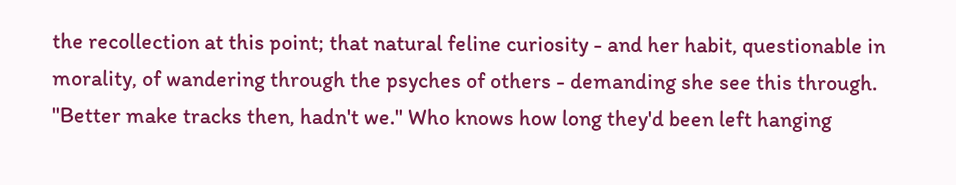the recollection at this point; that natural feline curiosity - and her habit, questionable in morality, of wandering through the psyches of others - demanding she see this through. "Better make tracks then, hadn't we." Who knows how long they'd been left hanging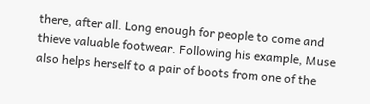there, after all. Long enough for people to come and thieve valuable footwear. Following his example, Muse also helps herself to a pair of boots from one of the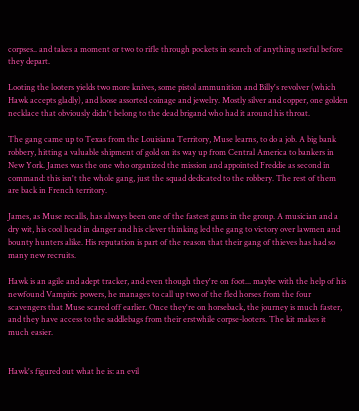corpses.. and takes a moment or two to rifle through pockets in search of anything useful before they depart.

Looting the looters yields two more knives, some pistol ammunition and Billy's revolver (which Hawk accepts gladly), and loose assorted coinage and jewelry. Mostly silver and copper, one golden necklace that obviously didn't belong to the dead brigand who had it around his throat.

The gang came up to Texas from the Louisiana Territory, Muse learns, to do a job. A big bank robbery, hitting a valuable shipment of gold on its way up from Central America to bankers in New York. James was the one who organized the mission and appointed Freddie as second in command: this isn't the whole gang, just the squad dedicated to the robbery. The rest of them are back in French territory.

James, as Muse recalls, has always been one of the fastest guns in the group. A musician and a dry wit, his cool head in danger and his clever thinking led the gang to victory over lawmen and bounty hunters alike. His reputation is part of the reason that their gang of thieves has had so many new recruits.

Hawk is an agile and adept tracker, and even though they're on foot... maybe with the help of his newfound Vampiric powers, he manages to call up two of the fled horses from the four scavengers that Muse scared off earlier. Once they're on horseback, the journey is much faster, and they have access to the saddlebags from their erstwhile corpse-looters. The kit makes it much easier.


Hawk's figured out what he is: an evil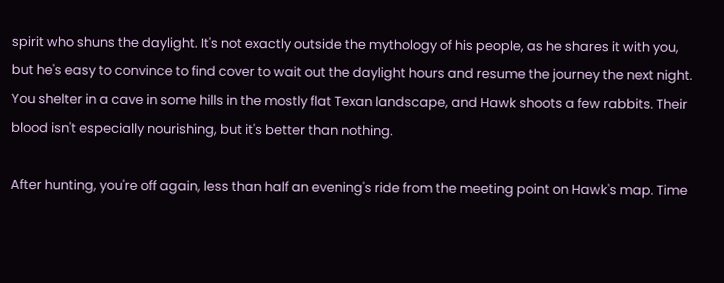spirit who shuns the daylight. It's not exactly outside the mythology of his people, as he shares it with you, but he's easy to convince to find cover to wait out the daylight hours and resume the journey the next night. You shelter in a cave in some hills in the mostly flat Texan landscape, and Hawk shoots a few rabbits. Their blood isn't especially nourishing, but it's better than nothing.

After hunting, you're off again, less than half an evening's ride from the meeting point on Hawk's map. Time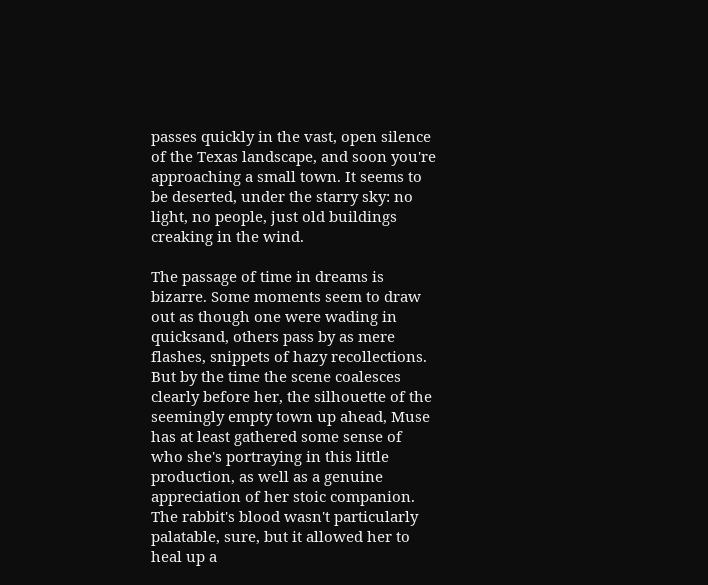passes quickly in the vast, open silence of the Texas landscape, and soon you're approaching a small town. It seems to be deserted, under the starry sky: no light, no people, just old buildings creaking in the wind.

The passage of time in dreams is bizarre. Some moments seem to draw out as though one were wading in quicksand, others pass by as mere flashes, snippets of hazy recollections. But by the time the scene coalesces clearly before her, the silhouette of the seemingly empty town up ahead, Muse has at least gathered some sense of who she's portraying in this little production, as well as a genuine appreciation of her stoic companion. The rabbit's blood wasn't particularly palatable, sure, but it allowed her to heal up a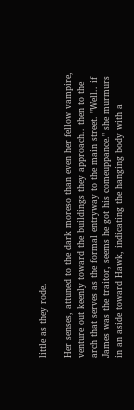little as they rode.

Her senses, attuned to the dark moreso than even her fellow vampire, venture out keenly toward the buildings they approach.. then to the arch that serves as the formal entryway to the main street. "Well.. if James was the traitor, seems he got his comeuppance." she murmurs in an aside toward Hawk, indicating the hanging body with a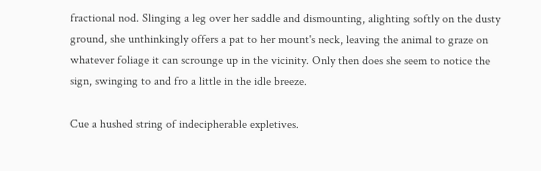fractional nod. Slinging a leg over her saddle and dismounting, alighting softly on the dusty ground, she unthinkingly offers a pat to her mount's neck, leaving the animal to graze on whatever foliage it can scrounge up in the vicinity. Only then does she seem to notice the sign, swinging to and fro a little in the idle breeze.

Cue a hushed string of indecipherable expletives.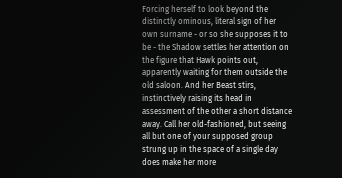Forcing herself to look beyond the distinctly ominous, literal sign of her own surname - or so she supposes it to be - the Shadow settles her attention on the figure that Hawk points out, apparently waiting for them outside the old saloon. And her Beast stirs, instinctively raising its head in assessment of the other a short distance away. Call her old-fashioned, but seeing all but one of your supposed group strung up in the space of a single day does make her more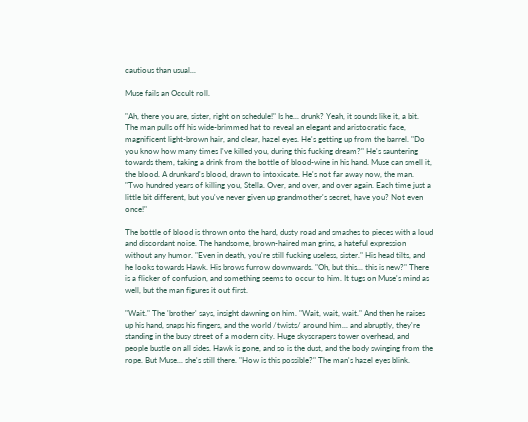cautious than usual...

Muse fails an Occult roll.

"Ah, there you are, sister, right on schedule!" Is he... drunk? Yeah, it sounds like it, a bit. The man pulls off his wide-brimmed hat to reveal an elegant and aristocratic face, magnificent light-brown hair, and clear, hazel eyes. He's getting up from the barrel. "Do you know how many times I've killed you, during this fucking dream?" He's sauntering towards them, taking a drink from the bottle of blood-wine in his hand. Muse can smell it, the blood. A drunkard's blood, drawn to intoxicate. He's not far away now, the man. "Two hundred years of killing you, Stella. Over, and over, and over again. Each time just a little bit different, but you've never given up grandmother's secret, have you? Not even once!"

The bottle of blood is thrown onto the hard, dusty road and smashes to pieces with a loud and discordant noise. The handsome, brown-haired man grins, a hateful expression without any humor. "Even in death, you're still fucking useless, sister." His head tilts, and he looks towards Hawk. His brows furrow downwards. "Oh, but this... this is new?" There is a flicker of confusion, and something seems to occur to him. It tugs on Muse's mind as well, but the man figures it out first.

"Wait." The 'brother' says, insight dawning on him. "Wait, wait, wait." And then he raises up his hand, snaps his fingers, and the world /twists/ around him... and abruptly, they're standing in the busy street of a modern city. Huge skyscrapers tower overhead, and people bustle on all sides. Hawk is gone, and so is the dust, and the body swinging from the rope. But Muse... she's still there. "How is this possible?" The man's hazel eyes blink.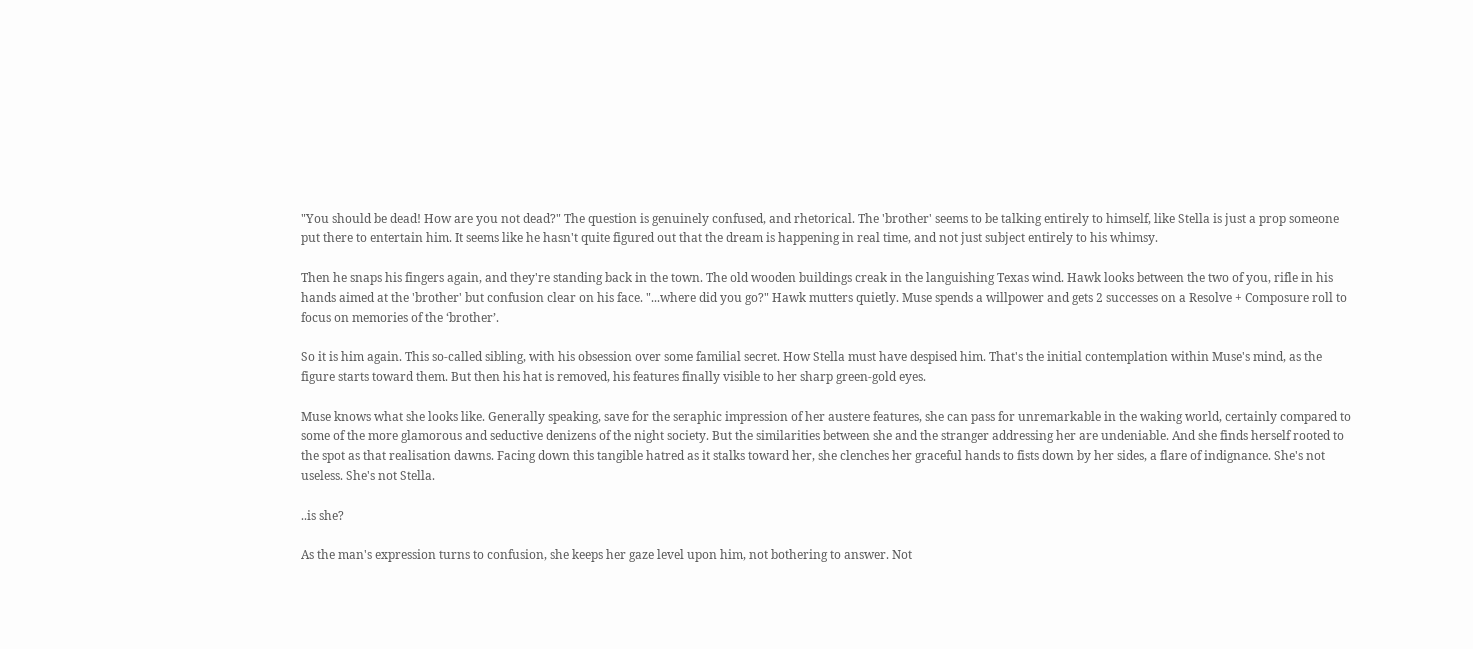"You should be dead! How are you not dead?" The question is genuinely confused, and rhetorical. The 'brother' seems to be talking entirely to himself, like Stella is just a prop someone put there to entertain him. It seems like he hasn't quite figured out that the dream is happening in real time, and not just subject entirely to his whimsy.

Then he snaps his fingers again, and they're standing back in the town. The old wooden buildings creak in the languishing Texas wind. Hawk looks between the two of you, rifle in his hands aimed at the 'brother' but confusion clear on his face. "...where did you go?" Hawk mutters quietly. Muse spends a willpower and gets 2 successes on a Resolve + Composure roll to focus on memories of the ‘brother’.

So it is him again. This so-called sibling, with his obsession over some familial secret. How Stella must have despised him. That's the initial contemplation within Muse's mind, as the figure starts toward them. But then his hat is removed, his features finally visible to her sharp green-gold eyes.

Muse knows what she looks like. Generally speaking, save for the seraphic impression of her austere features, she can pass for unremarkable in the waking world, certainly compared to some of the more glamorous and seductive denizens of the night society. But the similarities between she and the stranger addressing her are undeniable. And she finds herself rooted to the spot as that realisation dawns. Facing down this tangible hatred as it stalks toward her, she clenches her graceful hands to fists down by her sides, a flare of indignance. She's not useless. She's not Stella.

..is she?

As the man's expression turns to confusion, she keeps her gaze level upon him, not bothering to answer. Not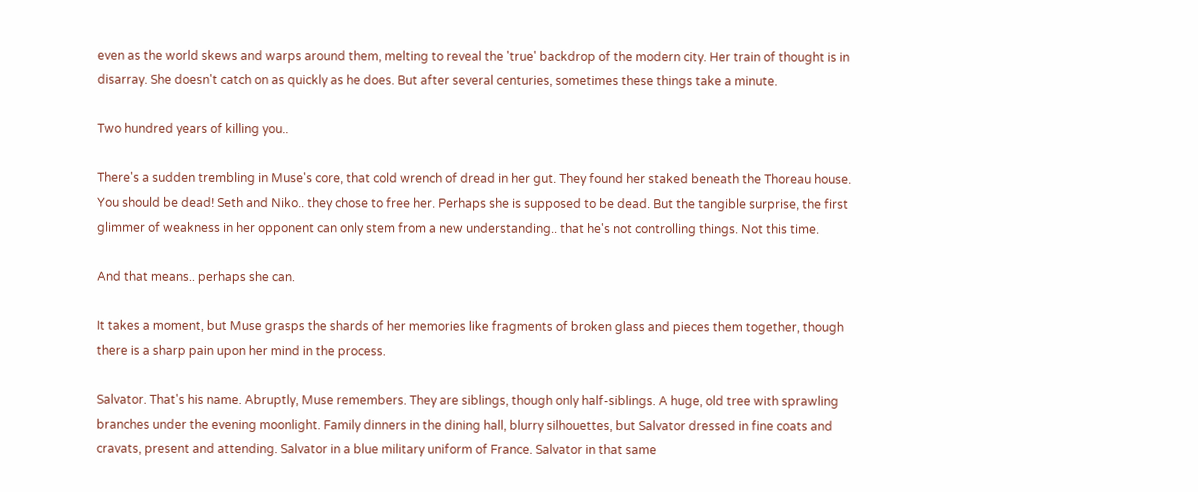even as the world skews and warps around them, melting to reveal the 'true' backdrop of the modern city. Her train of thought is in disarray. She doesn't catch on as quickly as he does. But after several centuries, sometimes these things take a minute.

Two hundred years of killing you..

There's a sudden trembling in Muse's core, that cold wrench of dread in her gut. They found her staked beneath the Thoreau house. You should be dead! Seth and Niko.. they chose to free her. Perhaps she is supposed to be dead. But the tangible surprise, the first glimmer of weakness in her opponent can only stem from a new understanding.. that he's not controlling things. Not this time.

And that means.. perhaps she can.

It takes a moment, but Muse grasps the shards of her memories like fragments of broken glass and pieces them together, though there is a sharp pain upon her mind in the process.

Salvator. That's his name. Abruptly, Muse remembers. They are siblings, though only half-siblings. A huge, old tree with sprawling branches under the evening moonlight. Family dinners in the dining hall, blurry silhouettes, but Salvator dressed in fine coats and cravats, present and attending. Salvator in a blue military uniform of France. Salvator in that same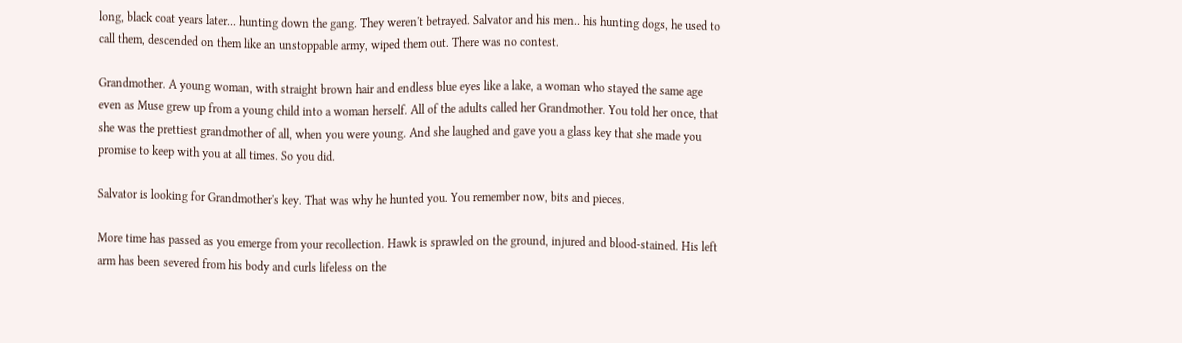long, black coat years later... hunting down the gang. They weren't betrayed. Salvator and his men.. his hunting dogs, he used to call them, descended on them like an unstoppable army, wiped them out. There was no contest.

Grandmother. A young woman, with straight brown hair and endless blue eyes like a lake, a woman who stayed the same age even as Muse grew up from a young child into a woman herself. All of the adults called her Grandmother. You told her once, that she was the prettiest grandmother of all, when you were young. And she laughed and gave you a glass key that she made you promise to keep with you at all times. So you did.

Salvator is looking for Grandmother's key. That was why he hunted you. You remember now, bits and pieces.

More time has passed as you emerge from your recollection. Hawk is sprawled on the ground, injured and blood-stained. His left arm has been severed from his body and curls lifeless on the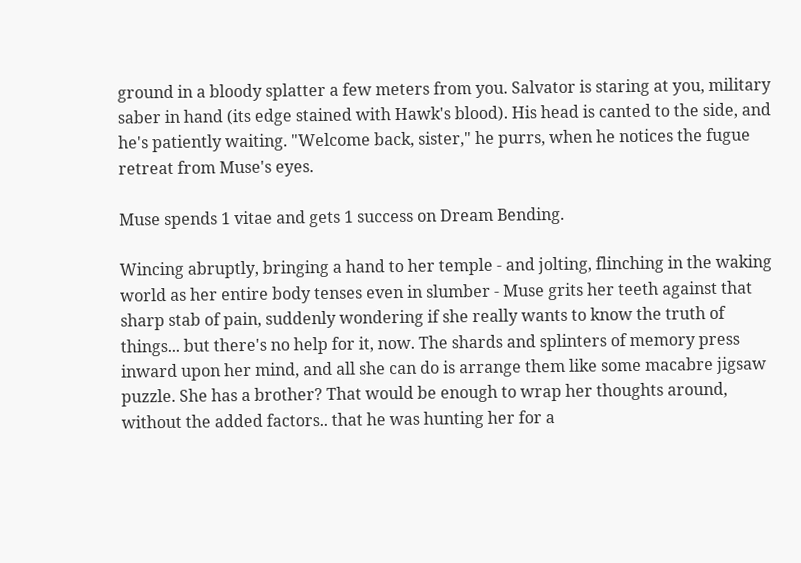ground in a bloody splatter a few meters from you. Salvator is staring at you, military saber in hand (its edge stained with Hawk's blood). His head is canted to the side, and he's patiently waiting. "Welcome back, sister," he purrs, when he notices the fugue retreat from Muse's eyes.

Muse spends 1 vitae and gets 1 success on Dream Bending.

Wincing abruptly, bringing a hand to her temple - and jolting, flinching in the waking world as her entire body tenses even in slumber - Muse grits her teeth against that sharp stab of pain, suddenly wondering if she really wants to know the truth of things... but there's no help for it, now. The shards and splinters of memory press inward upon her mind, and all she can do is arrange them like some macabre jigsaw puzzle. She has a brother? That would be enough to wrap her thoughts around, without the added factors.. that he was hunting her for a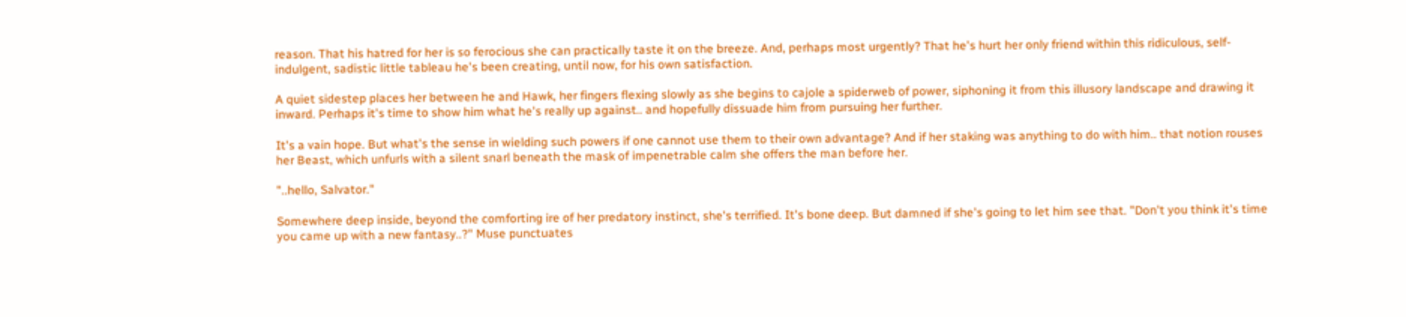reason. That his hatred for her is so ferocious she can practically taste it on the breeze. And, perhaps most urgently? That he's hurt her only friend within this ridiculous, self-indulgent, sadistic little tableau he's been creating, until now, for his own satisfaction.

A quiet sidestep places her between he and Hawk, her fingers flexing slowly as she begins to cajole a spiderweb of power, siphoning it from this illusory landscape and drawing it inward. Perhaps it's time to show him what he's really up against.. and hopefully dissuade him from pursuing her further.

It's a vain hope. But what's the sense in wielding such powers if one cannot use them to their own advantage? And if her staking was anything to do with him.. that notion rouses her Beast, which unfurls with a silent snarl beneath the mask of impenetrable calm she offers the man before her.

"..hello, Salvator."

Somewhere deep inside, beyond the comforting ire of her predatory instinct, she's terrified. It's bone deep. But damned if she's going to let him see that. "Don't you think it's time you came up with a new fantasy..?" Muse punctuates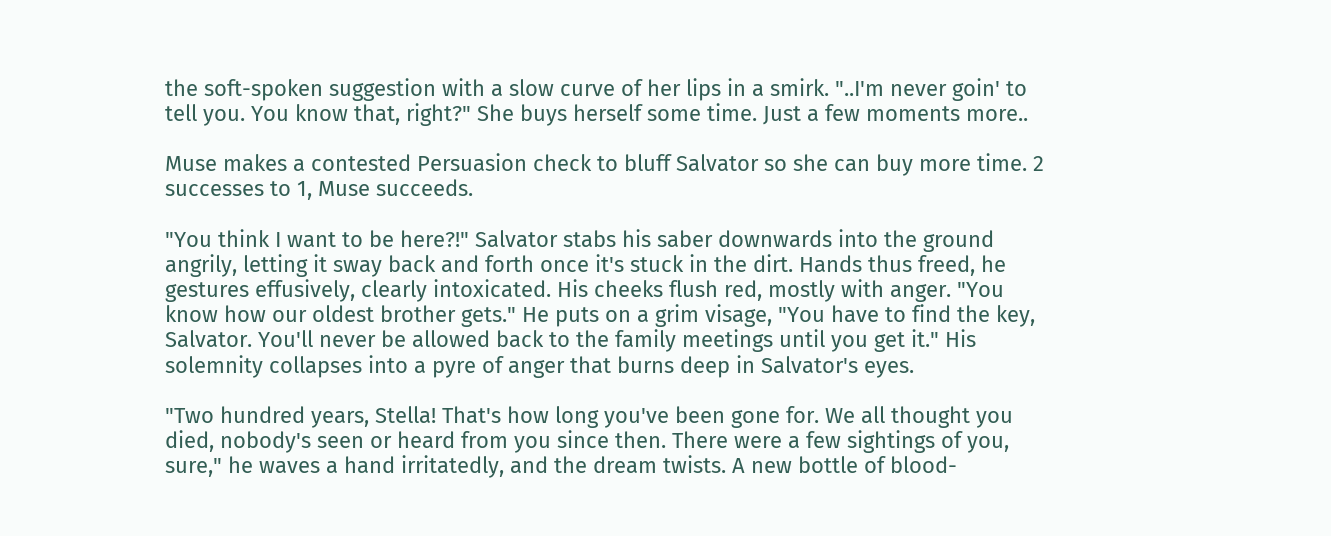the soft-spoken suggestion with a slow curve of her lips in a smirk. "..I'm never goin' to tell you. You know that, right?" She buys herself some time. Just a few moments more..

Muse makes a contested Persuasion check to bluff Salvator so she can buy more time. 2 successes to 1, Muse succeeds.

"You think I want to be here?!" Salvator stabs his saber downwards into the ground angrily, letting it sway back and forth once it's stuck in the dirt. Hands thus freed, he gestures effusively, clearly intoxicated. His cheeks flush red, mostly with anger. "You know how our oldest brother gets." He puts on a grim visage, "You have to find the key, Salvator. You'll never be allowed back to the family meetings until you get it." His solemnity collapses into a pyre of anger that burns deep in Salvator's eyes.

"Two hundred years, Stella! That's how long you've been gone for. We all thought you died, nobody's seen or heard from you since then. There were a few sightings of you, sure," he waves a hand irritatedly, and the dream twists. A new bottle of blood-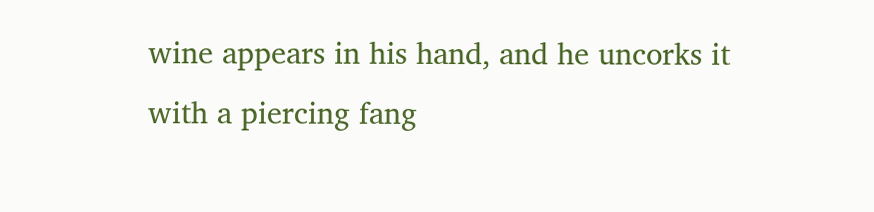wine appears in his hand, and he uncorks it with a piercing fang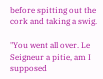before spitting out the cork and taking a swig.

"You went all over. Le Seigneur a pitie, am I supposed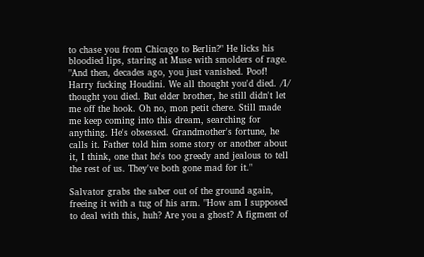to chase you from Chicago to Berlin?" He licks his bloodied lips, staring at Muse with smolders of rage. "And then, decades ago, you just vanished. Poof! Harry fucking Houdini. We all thought you'd died. /I/ thought you died. But elder brother, he still didn't let me off the hook. Oh no, mon petit chere. Still made me keep coming into this dream, searching for anything. He's obsessed. Grandmother's fortune, he calls it. Father told him some story or another about it, I think, one that he's too greedy and jealous to tell the rest of us. They've both gone mad for it."

Salvator grabs the saber out of the ground again, freeing it with a tug of his arm. "How am I supposed to deal with this, huh? Are you a ghost? A figment of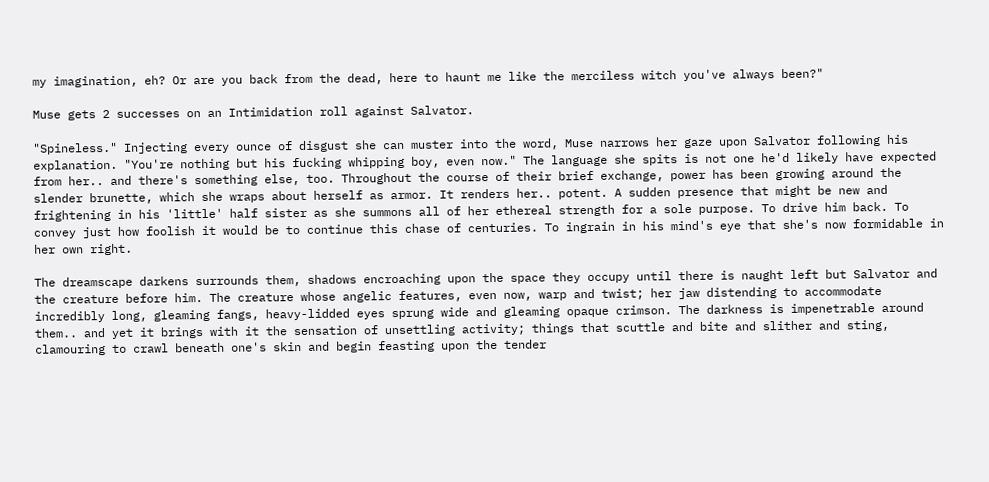my imagination, eh? Or are you back from the dead, here to haunt me like the merciless witch you've always been?"

Muse gets 2 successes on an Intimidation roll against Salvator.

"Spineless." Injecting every ounce of disgust she can muster into the word, Muse narrows her gaze upon Salvator following his explanation. "You're nothing but his fucking whipping boy, even now." The language she spits is not one he'd likely have expected from her.. and there's something else, too. Throughout the course of their brief exchange, power has been growing around the slender brunette, which she wraps about herself as armor. It renders her.. potent. A sudden presence that might be new and frightening in his 'little' half sister as she summons all of her ethereal strength for a sole purpose. To drive him back. To convey just how foolish it would be to continue this chase of centuries. To ingrain in his mind's eye that she's now formidable in her own right.

The dreamscape darkens surrounds them, shadows encroaching upon the space they occupy until there is naught left but Salvator and the creature before him. The creature whose angelic features, even now, warp and twist; her jaw distending to accommodate incredibly long, gleaming fangs, heavy-lidded eyes sprung wide and gleaming opaque crimson. The darkness is impenetrable around them.. and yet it brings with it the sensation of unsettling activity; things that scuttle and bite and slither and sting, clamouring to crawl beneath one's skin and begin feasting upon the tender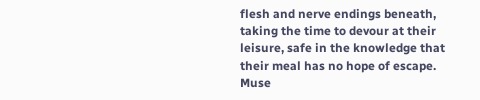flesh and nerve endings beneath, taking the time to devour at their leisure, safe in the knowledge that their meal has no hope of escape. Muse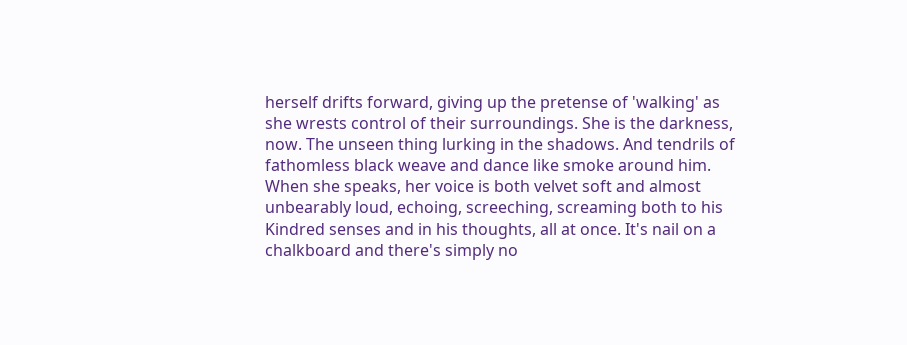herself drifts forward, giving up the pretense of 'walking' as she wrests control of their surroundings. She is the darkness, now. The unseen thing lurking in the shadows. And tendrils of fathomless black weave and dance like smoke around him. When she speaks, her voice is both velvet soft and almost unbearably loud, echoing, screeching, screaming both to his Kindred senses and in his thoughts, all at once. It's nail on a chalkboard and there's simply no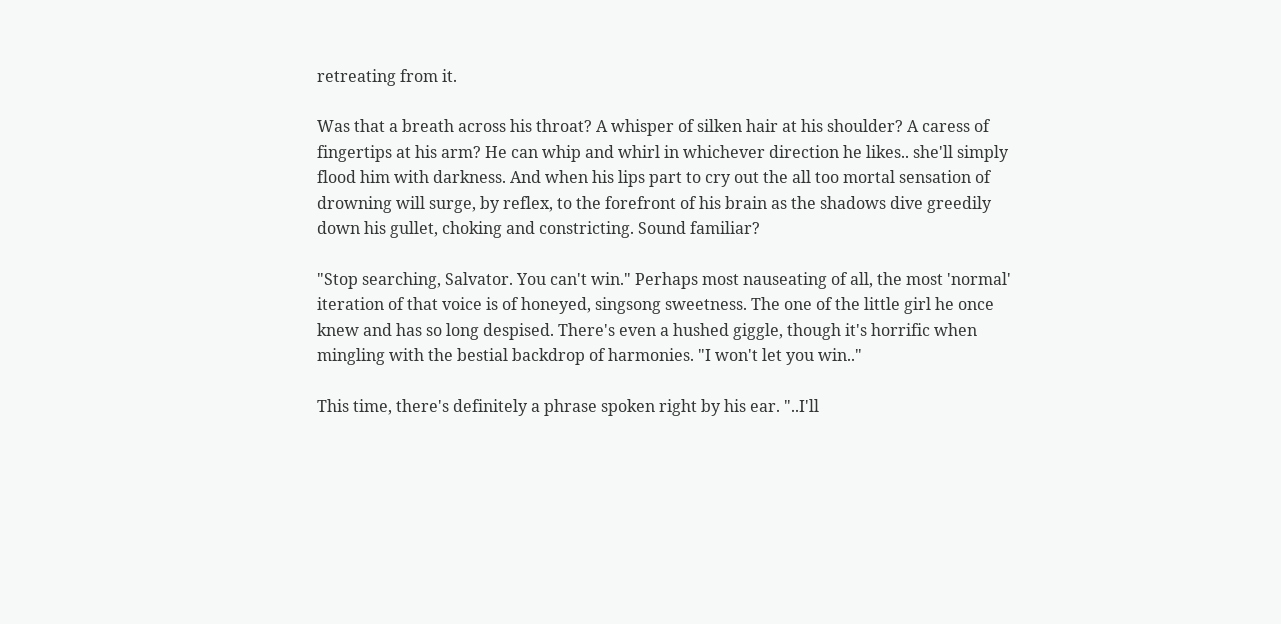retreating from it.

Was that a breath across his throat? A whisper of silken hair at his shoulder? A caress of fingertips at his arm? He can whip and whirl in whichever direction he likes.. she'll simply flood him with darkness. And when his lips part to cry out the all too mortal sensation of drowning will surge, by reflex, to the forefront of his brain as the shadows dive greedily down his gullet, choking and constricting. Sound familiar?

"Stop searching, Salvator. You can't win." Perhaps most nauseating of all, the most 'normal' iteration of that voice is of honeyed, singsong sweetness. The one of the little girl he once knew and has so long despised. There's even a hushed giggle, though it's horrific when mingling with the bestial backdrop of harmonies. "I won't let you win.."

This time, there's definitely a phrase spoken right by his ear. "..I'll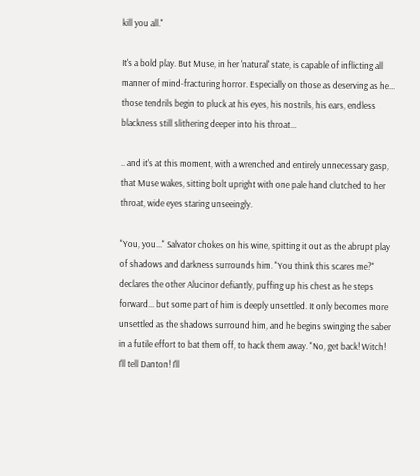kill you all."

It's a bold play. But Muse, in her 'natural' state, is capable of inflicting all manner of mind-fracturing horror. Especially on those as deserving as he... those tendrils begin to pluck at his eyes, his nostrils, his ears, endless blackness still slithering deeper into his throat...

.. and it's at this moment, with a wrenched and entirely unnecessary gasp, that Muse wakes, sitting bolt upright with one pale hand clutched to her throat, wide eyes staring unseeingly.

"You, you..." Salvator chokes on his wine, spitting it out as the abrupt play of shadows and darkness surrounds him. "You think this scares me?" declares the other Alucinor defiantly, puffing up his chest as he steps forward... but some part of him is deeply unsettled. It only becomes more unsettled as the shadows surround him, and he begins swinging the saber in a futile effort to bat them off, to hack them away. "No, get back! Witch! I'll tell Danton! I'll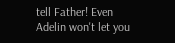tell Father! Even Adelin won't let you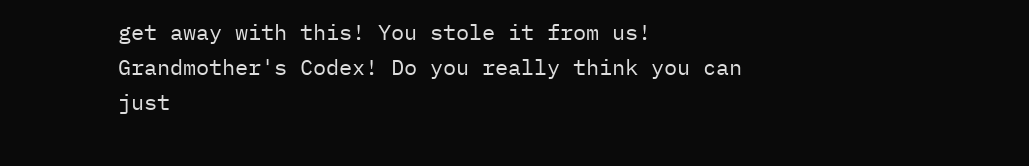get away with this! You stole it from us! Grandmother's Codex! Do you really think you can just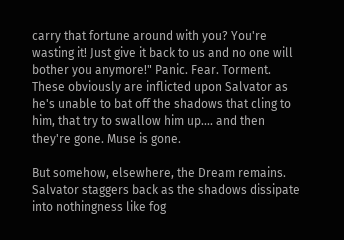carry that fortune around with you? You're wasting it! Just give it back to us and no one will bother you anymore!" Panic. Fear. Torment. These obviously are inflicted upon Salvator as he's unable to bat off the shadows that cling to him, that try to swallow him up.... and then they're gone. Muse is gone.

But somehow, elsewhere, the Dream remains. Salvator staggers back as the shadows dissipate into nothingness like fog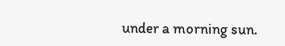under a morning sun.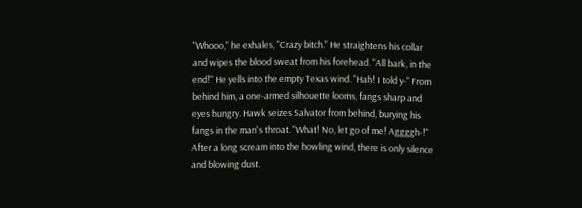"Whooo," he exhales, "Crazy bitch." He straightens his collar and wipes the blood sweat from his forehead. "All bark, in the end!" He yells into the empty Texas wind. "Hah! I told y-" From behind him, a one-armed silhouette looms, fangs sharp and eyes hungry. Hawk seizes Salvator from behind, burying his fangs in the man's throat. "What! No, let go of me! Aggggh-!" After a long scream into the howling wind, there is only silence and blowing dust.